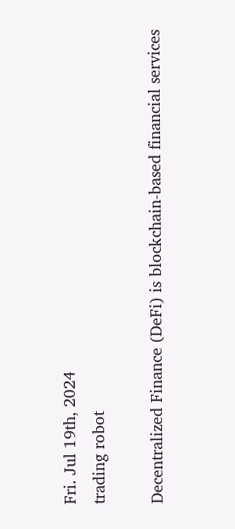Fri. Jul 19th, 2024
trading robot

Decentralized Finance (DeFi) is blockchain-based financial services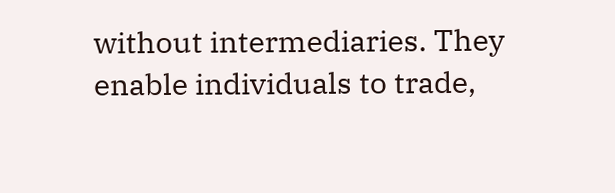without intermediaries. They enable individuals to trade,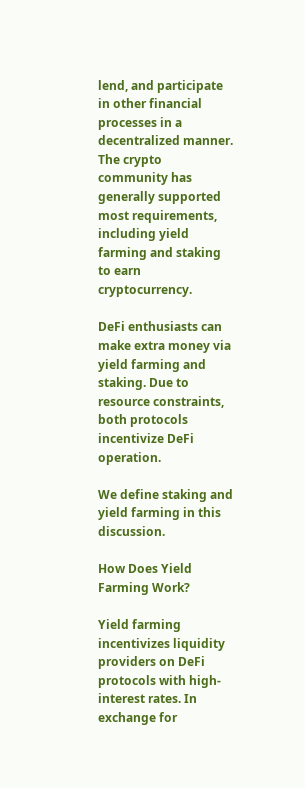lend, and participate in other financial processes in a decentralized manner. The crypto community has generally supported most requirements, including yield farming and staking to earn cryptocurrency.

DeFi enthusiasts can make extra money via yield farming and staking. Due to resource constraints, both protocols incentivize DeFi operation.

We define staking and yield farming in this discussion.

How Does Yield Farming Work?

Yield farming incentivizes liquidity providers on DeFi protocols with high-interest rates. In exchange for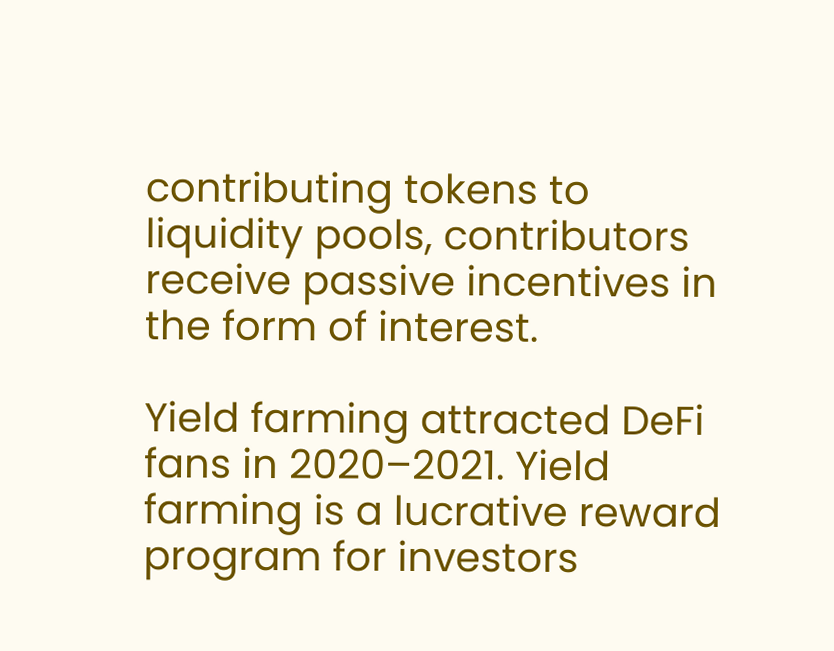contributing tokens to liquidity pools, contributors receive passive incentives in the form of interest.

Yield farming attracted DeFi fans in 2020–2021. Yield farming is a lucrative reward program for investors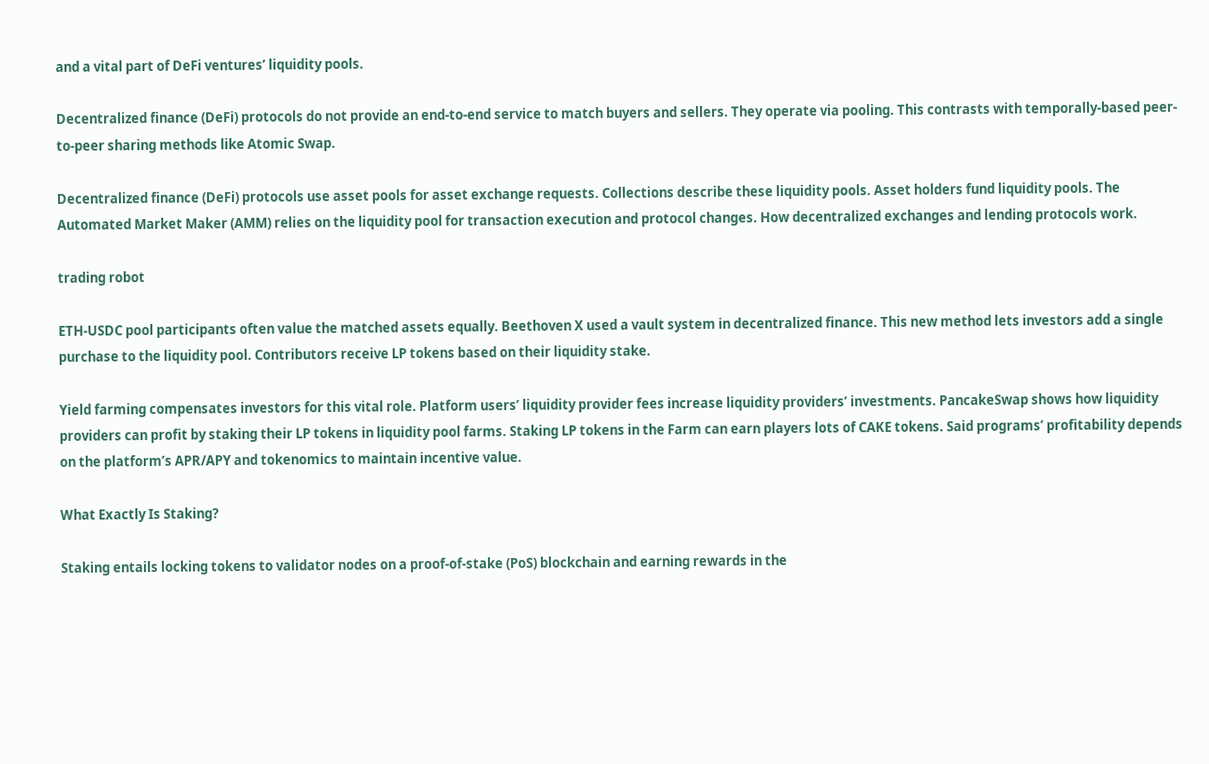and a vital part of DeFi ventures’ liquidity pools.

Decentralized finance (DeFi) protocols do not provide an end-to-end service to match buyers and sellers. They operate via pooling. This contrasts with temporally-based peer-to-peer sharing methods like Atomic Swap.

Decentralized finance (DeFi) protocols use asset pools for asset exchange requests. Collections describe these liquidity pools. Asset holders fund liquidity pools. The Automated Market Maker (AMM) relies on the liquidity pool for transaction execution and protocol changes. How decentralized exchanges and lending protocols work.

trading robot

ETH-USDC pool participants often value the matched assets equally. Beethoven X used a vault system in decentralized finance. This new method lets investors add a single purchase to the liquidity pool. Contributors receive LP tokens based on their liquidity stake.

Yield farming compensates investors for this vital role. Platform users’ liquidity provider fees increase liquidity providers’ investments. PancakeSwap shows how liquidity providers can profit by staking their LP tokens in liquidity pool farms. Staking LP tokens in the Farm can earn players lots of CAKE tokens. Said programs’ profitability depends on the platform’s APR/APY and tokenomics to maintain incentive value.

What Exactly Is Staking?

Staking entails locking tokens to validator nodes on a proof-of-stake (PoS) blockchain and earning rewards in the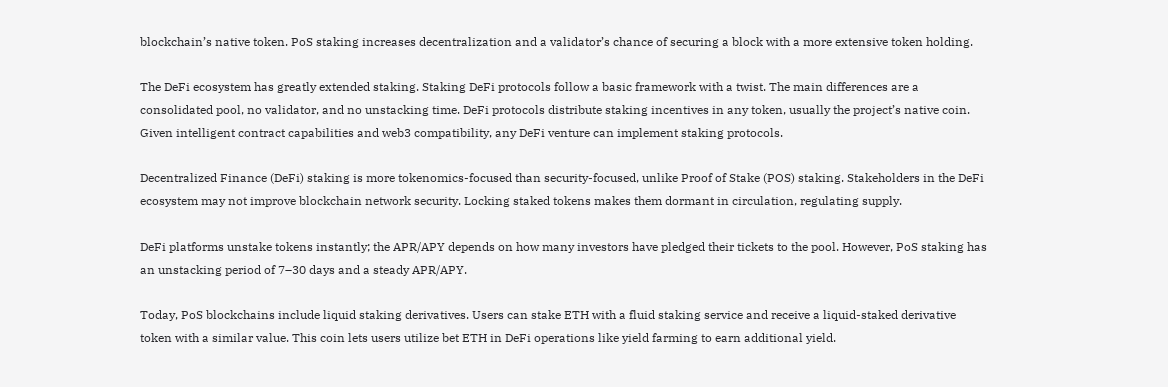blockchain’s native token. PoS staking increases decentralization and a validator’s chance of securing a block with a more extensive token holding.

The DeFi ecosystem has greatly extended staking. Staking DeFi protocols follow a basic framework with a twist. The main differences are a consolidated pool, no validator, and no unstacking time. DeFi protocols distribute staking incentives in any token, usually the project’s native coin. Given intelligent contract capabilities and web3 compatibility, any DeFi venture can implement staking protocols.

Decentralized Finance (DeFi) staking is more tokenomics-focused than security-focused, unlike Proof of Stake (POS) staking. Stakeholders in the DeFi ecosystem may not improve blockchain network security. Locking staked tokens makes them dormant in circulation, regulating supply.

DeFi platforms unstake tokens instantly; the APR/APY depends on how many investors have pledged their tickets to the pool. However, PoS staking has an unstacking period of 7–30 days and a steady APR/APY.

Today, PoS blockchains include liquid staking derivatives. Users can stake ETH with a fluid staking service and receive a liquid-staked derivative token with a similar value. This coin lets users utilize bet ETH in DeFi operations like yield farming to earn additional yield.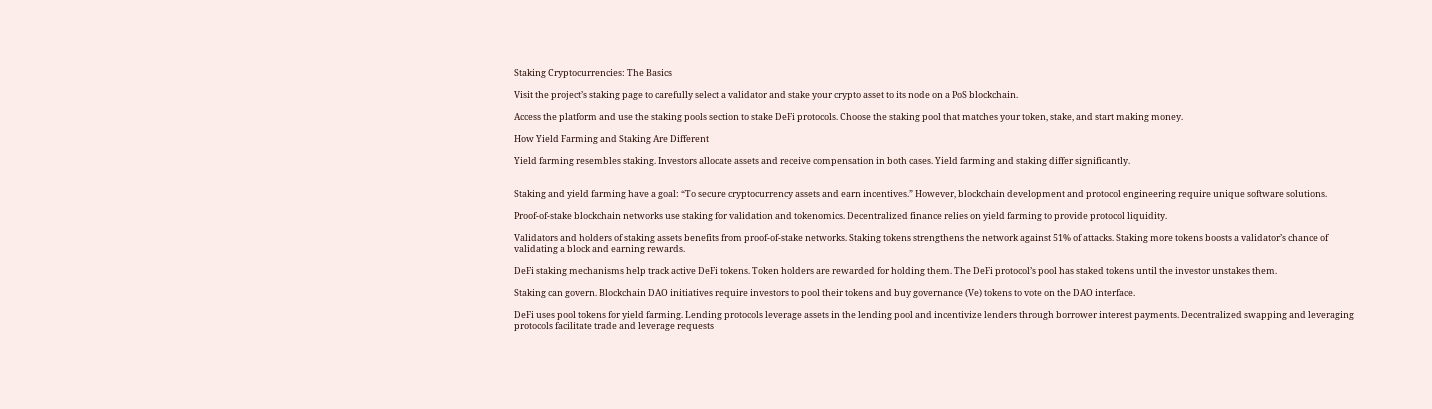Staking Cryptocurrencies: The Basics

Visit the project’s staking page to carefully select a validator and stake your crypto asset to its node on a PoS blockchain.

Access the platform and use the staking pools section to stake DeFi protocols. Choose the staking pool that matches your token, stake, and start making money.

How Yield Farming and Staking Are Different

Yield farming resembles staking. Investors allocate assets and receive compensation in both cases. Yield farming and staking differ significantly.


Staking and yield farming have a goal: “To secure cryptocurrency assets and earn incentives.” However, blockchain development and protocol engineering require unique software solutions.

Proof-of-stake blockchain networks use staking for validation and tokenomics. Decentralized finance relies on yield farming to provide protocol liquidity.

Validators and holders of staking assets benefits from proof-of-stake networks. Staking tokens strengthens the network against 51% of attacks. Staking more tokens boosts a validator’s chance of validating a block and earning rewards.

DeFi staking mechanisms help track active DeFi tokens. Token holders are rewarded for holding them. The DeFi protocol’s pool has staked tokens until the investor unstakes them.

Staking can govern. Blockchain DAO initiatives require investors to pool their tokens and buy governance (Ve) tokens to vote on the DAO interface.

DeFi uses pool tokens for yield farming. Lending protocols leverage assets in the lending pool and incentivize lenders through borrower interest payments. Decentralized swapping and leveraging protocols facilitate trade and leverage requests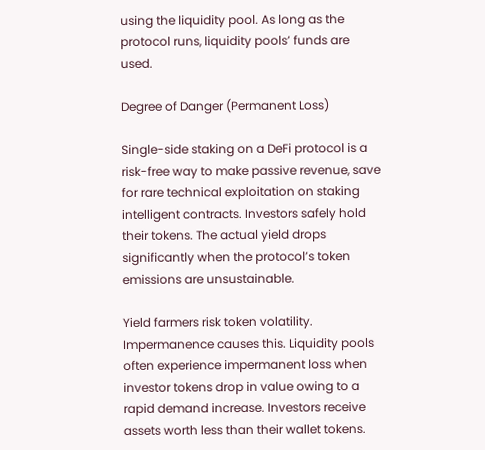using the liquidity pool. As long as the protocol runs, liquidity pools’ funds are used.

Degree of Danger (Permanent Loss)

Single-side staking on a DeFi protocol is a risk-free way to make passive revenue, save for rare technical exploitation on staking intelligent contracts. Investors safely hold their tokens. The actual yield drops significantly when the protocol’s token emissions are unsustainable.

Yield farmers risk token volatility. Impermanence causes this. Liquidity pools often experience impermanent loss when investor tokens drop in value owing to a rapid demand increase. Investors receive assets worth less than their wallet tokens.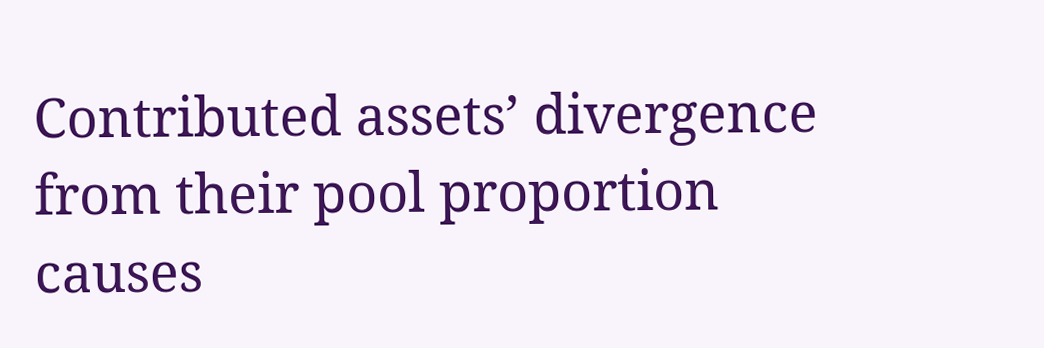Contributed assets’ divergence from their pool proportion causes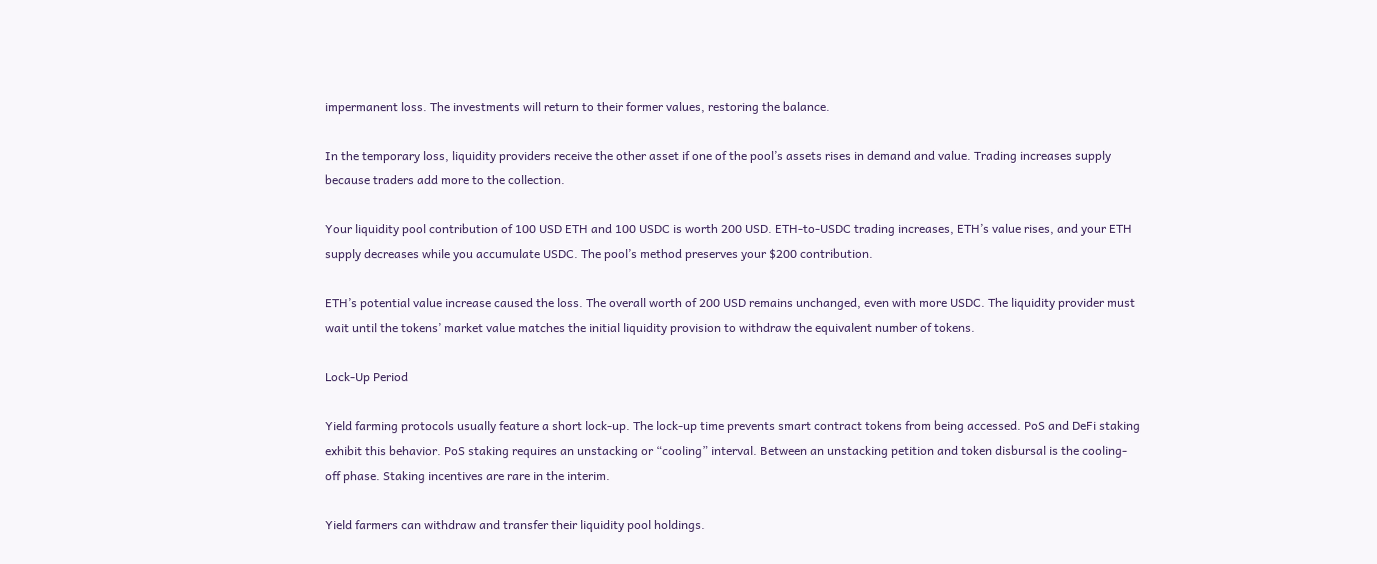impermanent loss. The investments will return to their former values, restoring the balance.

In the temporary loss, liquidity providers receive the other asset if one of the pool’s assets rises in demand and value. Trading increases supply because traders add more to the collection.

Your liquidity pool contribution of 100 USD ETH and 100 USDC is worth 200 USD. ETH-to-USDC trading increases, ETH’s value rises, and your ETH supply decreases while you accumulate USDC. The pool’s method preserves your $200 contribution.

ETH’s potential value increase caused the loss. The overall worth of 200 USD remains unchanged, even with more USDC. The liquidity provider must wait until the tokens’ market value matches the initial liquidity provision to withdraw the equivalent number of tokens.

Lock-Up Period

Yield farming protocols usually feature a short lock-up. The lock-up time prevents smart contract tokens from being accessed. PoS and DeFi staking exhibit this behavior. PoS staking requires an unstacking or “cooling” interval. Between an unstacking petition and token disbursal is the cooling-off phase. Staking incentives are rare in the interim.

Yield farmers can withdraw and transfer their liquidity pool holdings.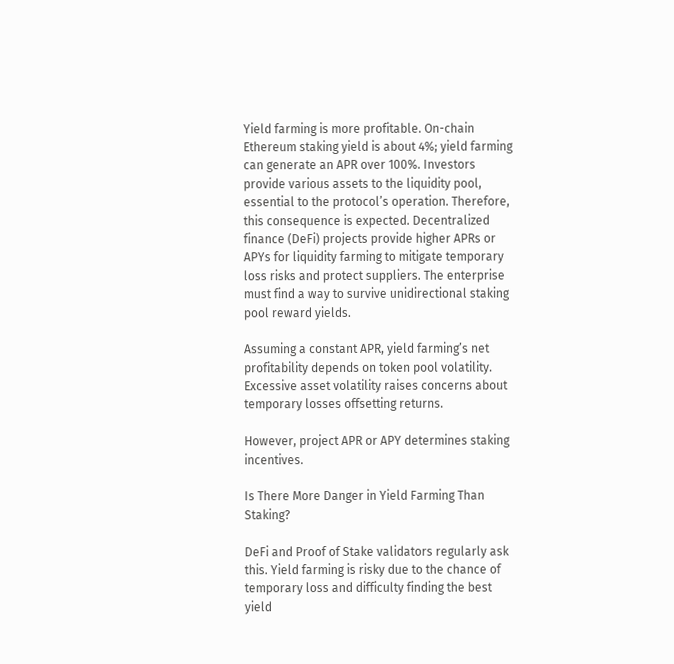Yield farming is more profitable. On-chain Ethereum staking yield is about 4%; yield farming can generate an APR over 100%. Investors provide various assets to the liquidity pool, essential to the protocol’s operation. Therefore, this consequence is expected. Decentralized finance (DeFi) projects provide higher APRs or APYs for liquidity farming to mitigate temporary loss risks and protect suppliers. The enterprise must find a way to survive unidirectional staking pool reward yields.

Assuming a constant APR, yield farming’s net profitability depends on token pool volatility. Excessive asset volatility raises concerns about temporary losses offsetting returns.

However, project APR or APY determines staking incentives.

Is There More Danger in Yield Farming Than Staking?

DeFi and Proof of Stake validators regularly ask this. Yield farming is risky due to the chance of temporary loss and difficulty finding the best yield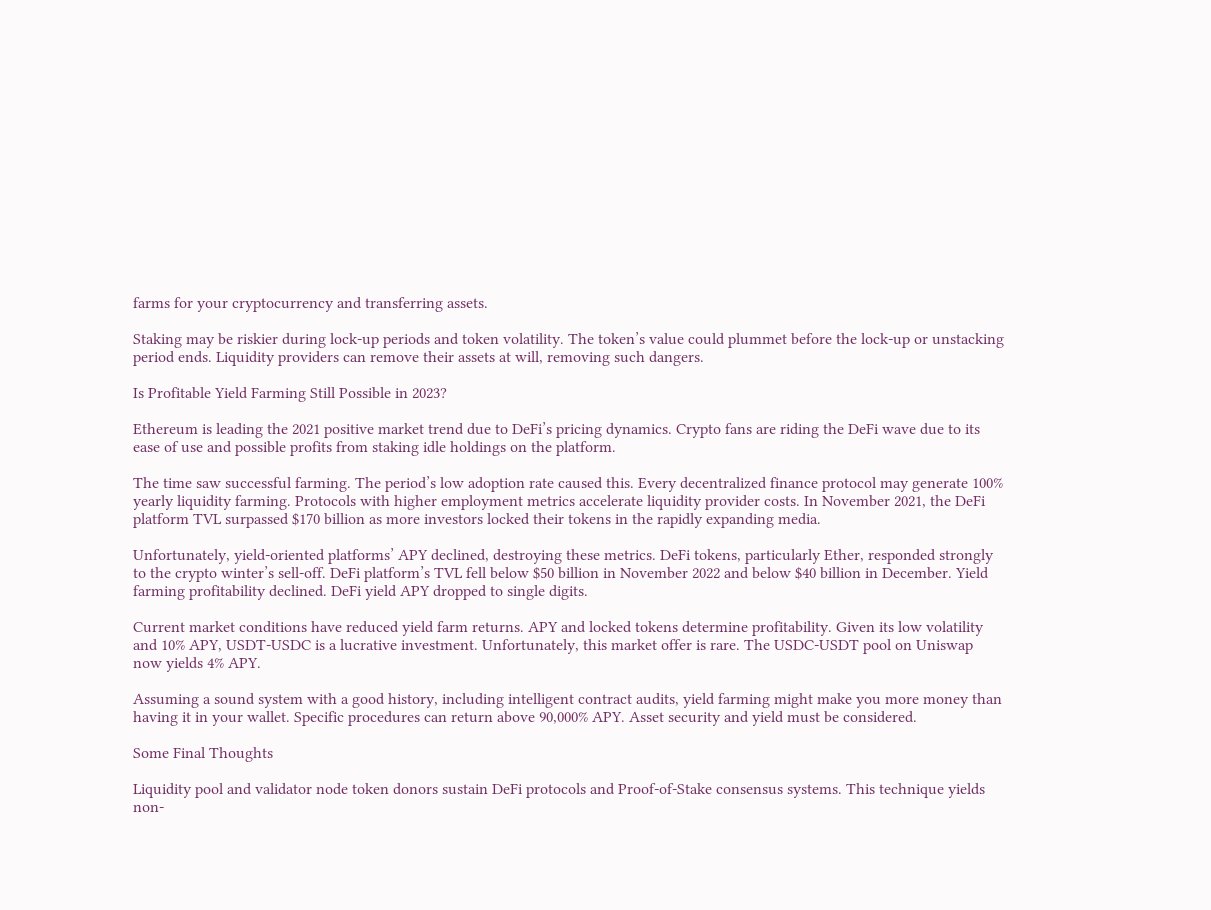farms for your cryptocurrency and transferring assets.

Staking may be riskier during lock-up periods and token volatility. The token’s value could plummet before the lock-up or unstacking period ends. Liquidity providers can remove their assets at will, removing such dangers.

Is Profitable Yield Farming Still Possible in 2023?

Ethereum is leading the 2021 positive market trend due to DeFi’s pricing dynamics. Crypto fans are riding the DeFi wave due to its ease of use and possible profits from staking idle holdings on the platform.

The time saw successful farming. The period’s low adoption rate caused this. Every decentralized finance protocol may generate 100% yearly liquidity farming. Protocols with higher employment metrics accelerate liquidity provider costs. In November 2021, the DeFi platform TVL surpassed $170 billion as more investors locked their tokens in the rapidly expanding media.

Unfortunately, yield-oriented platforms’ APY declined, destroying these metrics. DeFi tokens, particularly Ether, responded strongly to the crypto winter’s sell-off. DeFi platform’s TVL fell below $50 billion in November 2022 and below $40 billion in December. Yield farming profitability declined. DeFi yield APY dropped to single digits.

Current market conditions have reduced yield farm returns. APY and locked tokens determine profitability. Given its low volatility and 10% APY, USDT-USDC is a lucrative investment. Unfortunately, this market offer is rare. The USDC-USDT pool on Uniswap now yields 4% APY.

Assuming a sound system with a good history, including intelligent contract audits, yield farming might make you more money than having it in your wallet. Specific procedures can return above 90,000% APY. Asset security and yield must be considered.

Some Final Thoughts

Liquidity pool and validator node token donors sustain DeFi protocols and Proof-of-Stake consensus systems. This technique yields non-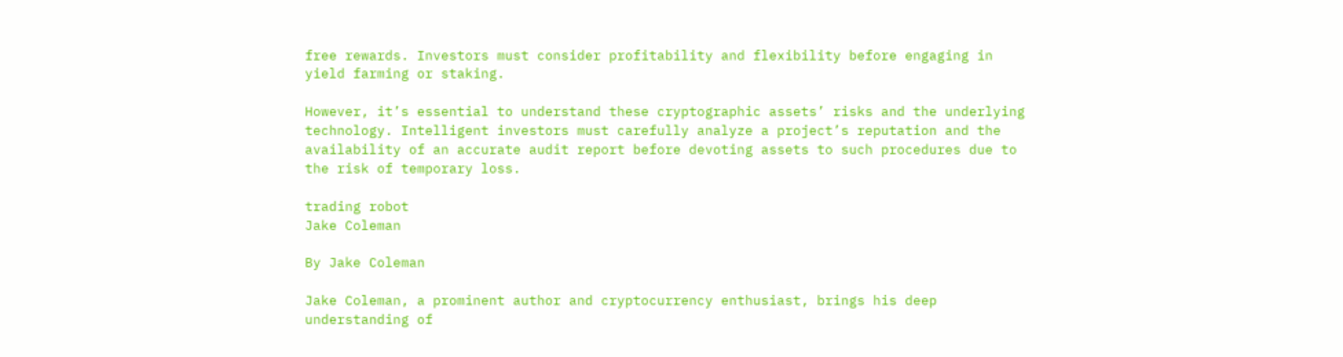free rewards. Investors must consider profitability and flexibility before engaging in yield farming or staking.

However, it’s essential to understand these cryptographic assets’ risks and the underlying technology. Intelligent investors must carefully analyze a project’s reputation and the availability of an accurate audit report before devoting assets to such procedures due to the risk of temporary loss.

trading robot
Jake Coleman

By Jake Coleman

Jake Coleman, a prominent author and cryptocurrency enthusiast, brings his deep understanding of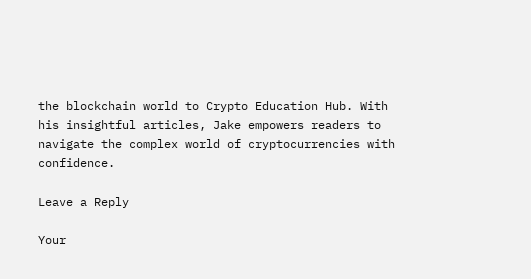the blockchain world to Crypto Education Hub. With his insightful articles, Jake empowers readers to navigate the complex world of cryptocurrencies with confidence.

Leave a Reply

Your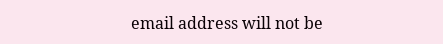email address will not be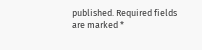published. Required fields are marked *